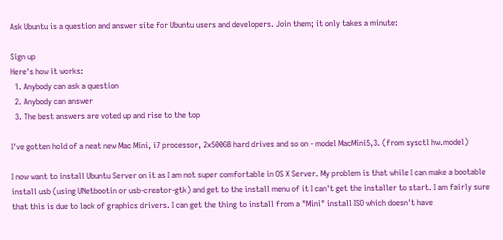Ask Ubuntu is a question and answer site for Ubuntu users and developers. Join them; it only takes a minute:

Sign up
Here's how it works:
  1. Anybody can ask a question
  2. Anybody can answer
  3. The best answers are voted up and rise to the top

I've gotten hold of a neat new Mac Mini, i7 processor, 2x500GB hard drives and so on - model MacMini5,3. (from sysctl hw.model)

I now want to install Ubuntu Server on it as I am not super comfortable in OS X Server. My problem is that while I can make a bootable install usb (using UNetbootin or usb-creator-gtk) and get to the install menu of it I can't get the installer to start. I am fairly sure that this is due to lack of graphics drivers. I can get the thing to install from a "Mini" install ISO which doesn't have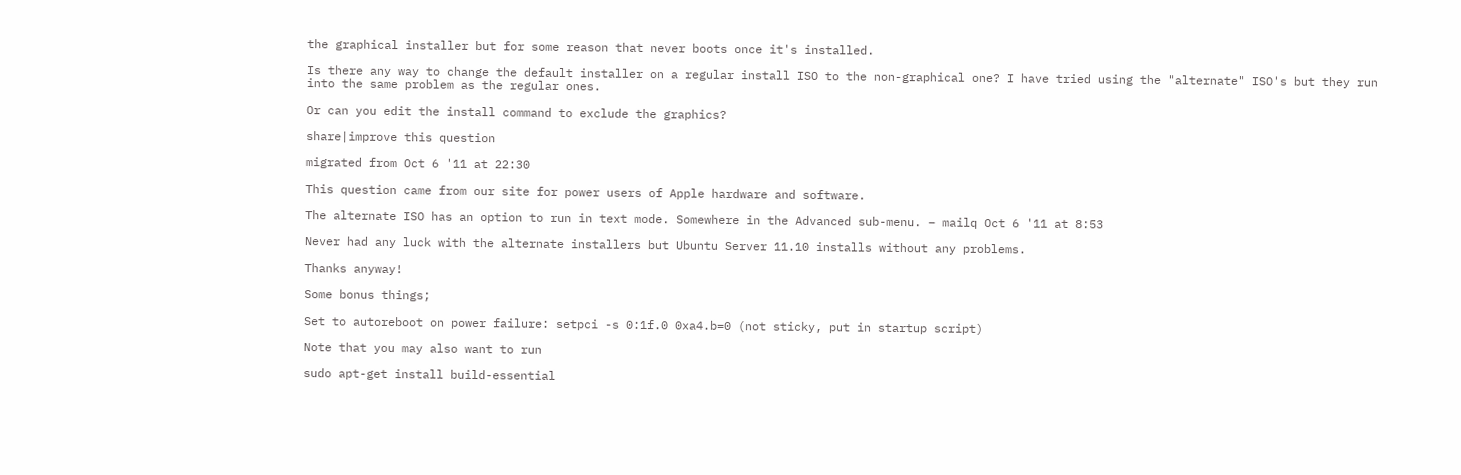the graphical installer but for some reason that never boots once it's installed.

Is there any way to change the default installer on a regular install ISO to the non-graphical one? I have tried using the "alternate" ISO's but they run into the same problem as the regular ones.

Or can you edit the install command to exclude the graphics?

share|improve this question

migrated from Oct 6 '11 at 22:30

This question came from our site for power users of Apple hardware and software.

The alternate ISO has an option to run in text mode. Somewhere in the Advanced sub-menu. – mailq Oct 6 '11 at 8:53

Never had any luck with the alternate installers but Ubuntu Server 11.10 installs without any problems.

Thanks anyway!

Some bonus things;

Set to autoreboot on power failure: setpci -s 0:1f.0 0xa4.b=0 (not sticky, put in startup script)

Note that you may also want to run

sudo apt-get install build-essential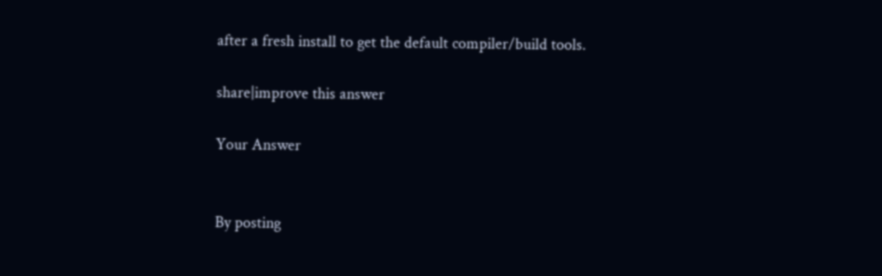after a fresh install to get the default compiler/build tools.

share|improve this answer

Your Answer


By posting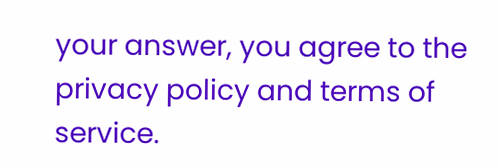your answer, you agree to the privacy policy and terms of service.